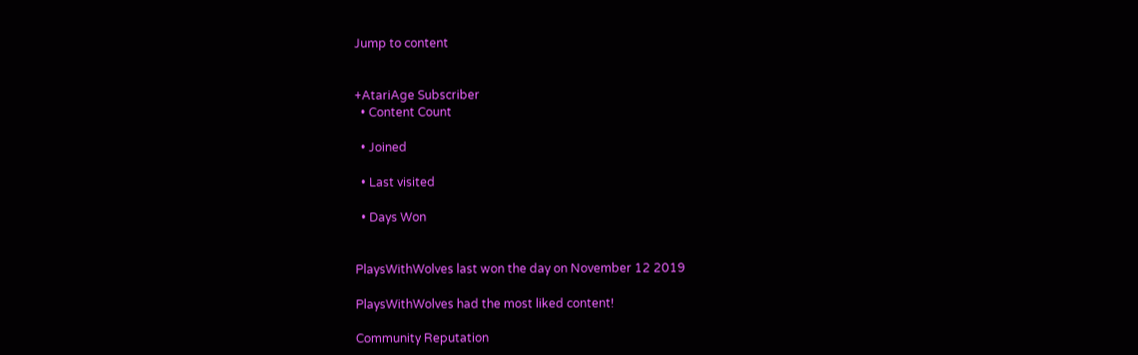Jump to content


+AtariAge Subscriber
  • Content Count

  • Joined

  • Last visited

  • Days Won


PlaysWithWolves last won the day on November 12 2019

PlaysWithWolves had the most liked content!

Community Reputation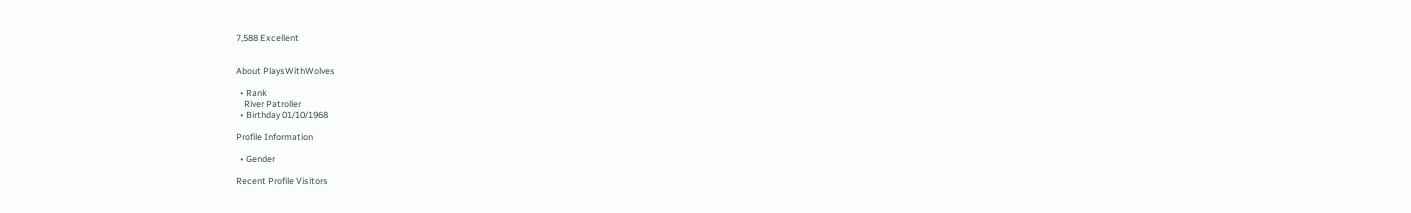7,588 Excellent


About PlaysWithWolves

  • Rank
    River Patroller
  • Birthday 01/10/1968

Profile Information

  • Gender

Recent Profile Visitors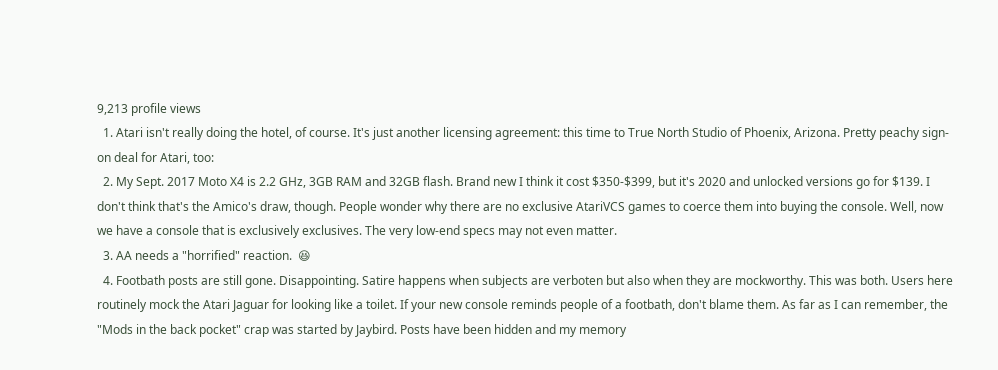9,213 profile views
  1. Atari isn't really doing the hotel, of course. It's just another licensing agreement: this time to True North Studio of Phoenix, Arizona. Pretty peachy sign-on deal for Atari, too:
  2. My Sept. 2017 Moto X4 is 2.2 GHz, 3GB RAM and 32GB flash. Brand new I think it cost $350-$399, but it's 2020 and unlocked versions go for $139. I don't think that's the Amico's draw, though. People wonder why there are no exclusive AtariVCS games to coerce them into buying the console. Well, now we have a console that is exclusively exclusives. The very low-end specs may not even matter.
  3. AA needs a "horrified" reaction.  😆
  4. Footbath posts are still gone. Disappointing. Satire happens when subjects are verboten but also when they are mockworthy. This was both. Users here routinely mock the Atari Jaguar for looking like a toilet. If your new console reminds people of a footbath, don't blame them. As far as I can remember, the "Mods in the back pocket" crap was started by Jaybird. Posts have been hidden and my memory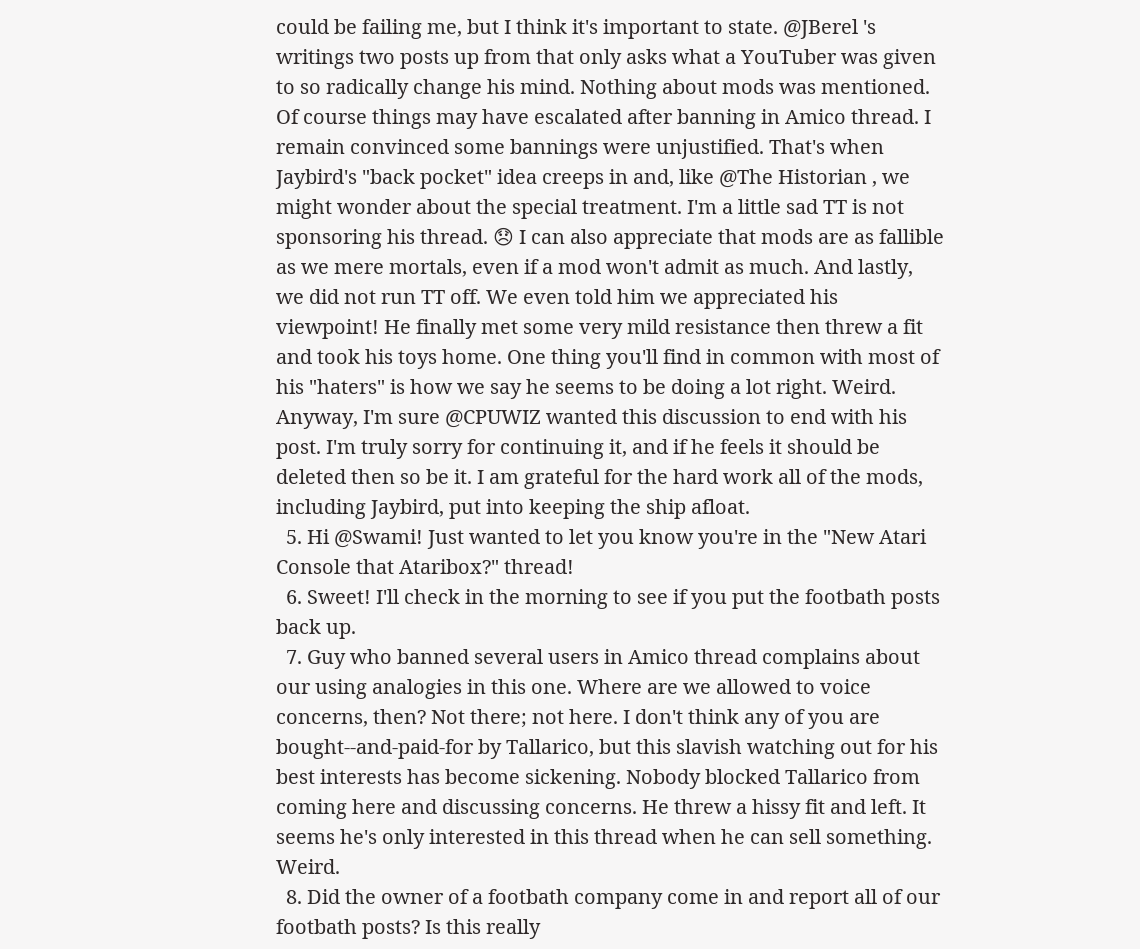could be failing me, but I think it's important to state. @JBerel 's writings two posts up from that only asks what a YouTuber was given to so radically change his mind. Nothing about mods was mentioned. Of course things may have escalated after banning in Amico thread. I remain convinced some bannings were unjustified. That's when Jaybird's "back pocket" idea creeps in and, like @The Historian , we might wonder about the special treatment. I'm a little sad TT is not sponsoring his thread. 😞 I can also appreciate that mods are as fallible as we mere mortals, even if a mod won't admit as much. And lastly, we did not run TT off. We even told him we appreciated his viewpoint! He finally met some very mild resistance then threw a fit and took his toys home. One thing you'll find in common with most of his "haters" is how we say he seems to be doing a lot right. Weird. Anyway, I'm sure @CPUWIZ wanted this discussion to end with his post. I'm truly sorry for continuing it, and if he feels it should be deleted then so be it. I am grateful for the hard work all of the mods, including Jaybird, put into keeping the ship afloat.
  5. Hi @Swami! Just wanted to let you know you're in the "New Atari Console that Ataribox?" thread!
  6. Sweet! I'll check in the morning to see if you put the footbath posts back up.
  7. Guy who banned several users in Amico thread complains about our using analogies in this one. Where are we allowed to voice concerns, then? Not there; not here. I don't think any of you are bought--and-paid-for by Tallarico, but this slavish watching out for his best interests has become sickening. Nobody blocked Tallarico from coming here and discussing concerns. He threw a hissy fit and left. It seems he's only interested in this thread when he can sell something. Weird.
  8. Did the owner of a footbath company come in and report all of our footbath posts? Is this really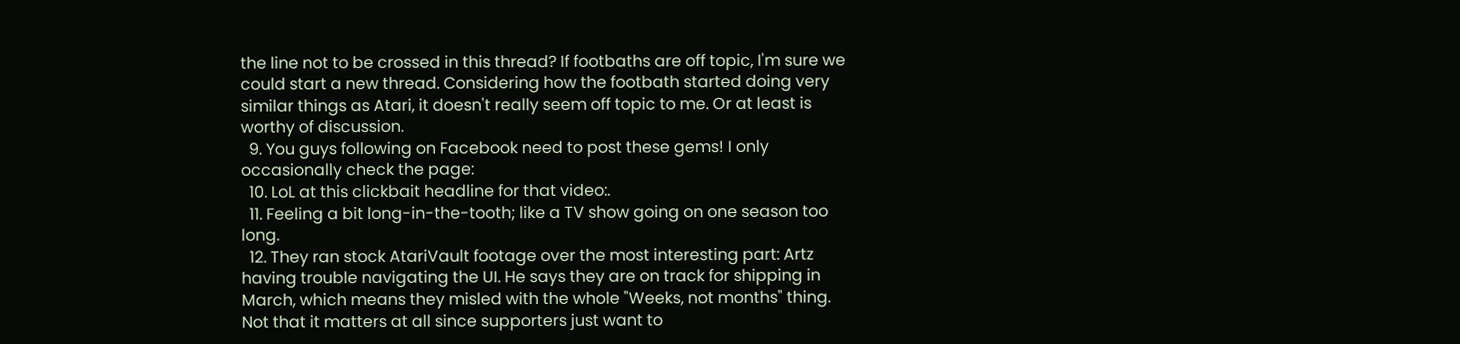the line not to be crossed in this thread? If footbaths are off topic, I'm sure we could start a new thread. Considering how the footbath started doing very similar things as Atari, it doesn't really seem off topic to me. Or at least is worthy of discussion.
  9. You guys following on Facebook need to post these gems! I only occasionally check the page:
  10. LoL at this clickbait headline for that video:.
  11. Feeling a bit long-in-the-tooth; like a TV show going on one season too long.
  12. They ran stock AtariVault footage over the most interesting part: Artz having trouble navigating the UI. He says they are on track for shipping in March, which means they misled with the whole "Weeks, not months" thing. Not that it matters at all since supporters just want to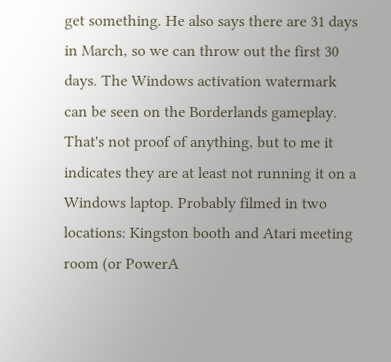get something. He also says there are 31 days in March, so we can throw out the first 30 days. The Windows activation watermark can be seen on the Borderlands gameplay. That's not proof of anything, but to me it indicates they are at least not running it on a Windows laptop. Probably filmed in two locations: Kingston booth and Atari meeting room (or PowerA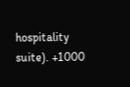hospitality suite). +1000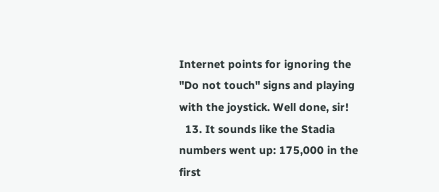Internet points for ignoring the "Do not touch" signs and playing with the joystick. Well done, sir!
  13. It sounds like the Stadia numbers went up: 175,000 in the first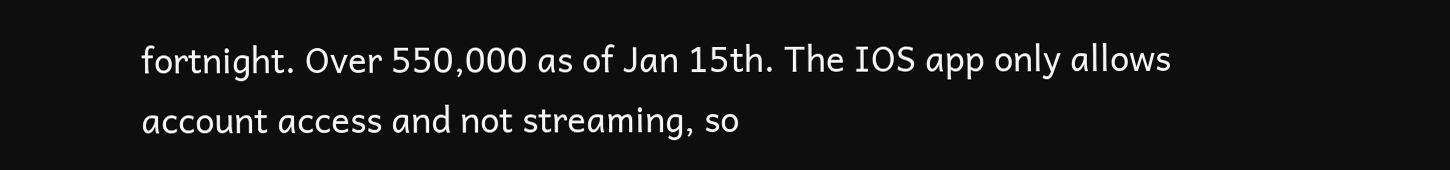fortnight. Over 550,000 as of Jan 15th. The IOS app only allows account access and not streaming, so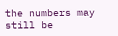the numbers may still be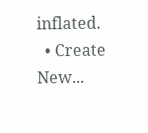inflated.
  • Create New...